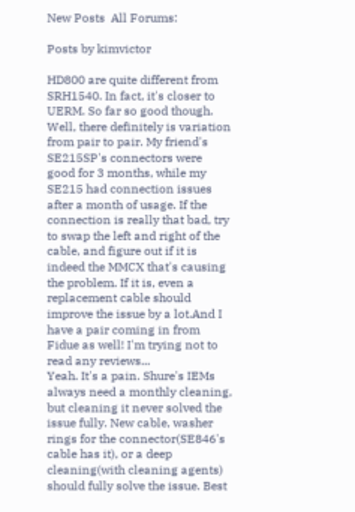New Posts  All Forums:

Posts by kimvictor

HD800 are quite different from SRH1540. In fact, it's closer to UERM. So far so good though.
Well, there definitely is variation from pair to pair. My friend's SE215SP's connectors were good for 3 months, while my SE215 had connection issues after a month of usage. If the connection is really that bad, try to swap the left and right of the cable, and figure out if it is indeed the MMCX that's causing the problem. If it is, even a replacement cable should improve the issue by a lot.And I have a pair coming in from Fidue as well! I'm trying not to read any reviews...
Yeah. It's a pain. Shure's IEMs always need a monthly cleaning, but cleaning it never solved the issue fully. New cable, washer rings for the connector(SE846's cable has it), or a deep cleaning(with cleaning agents) should fully solve the issue. Best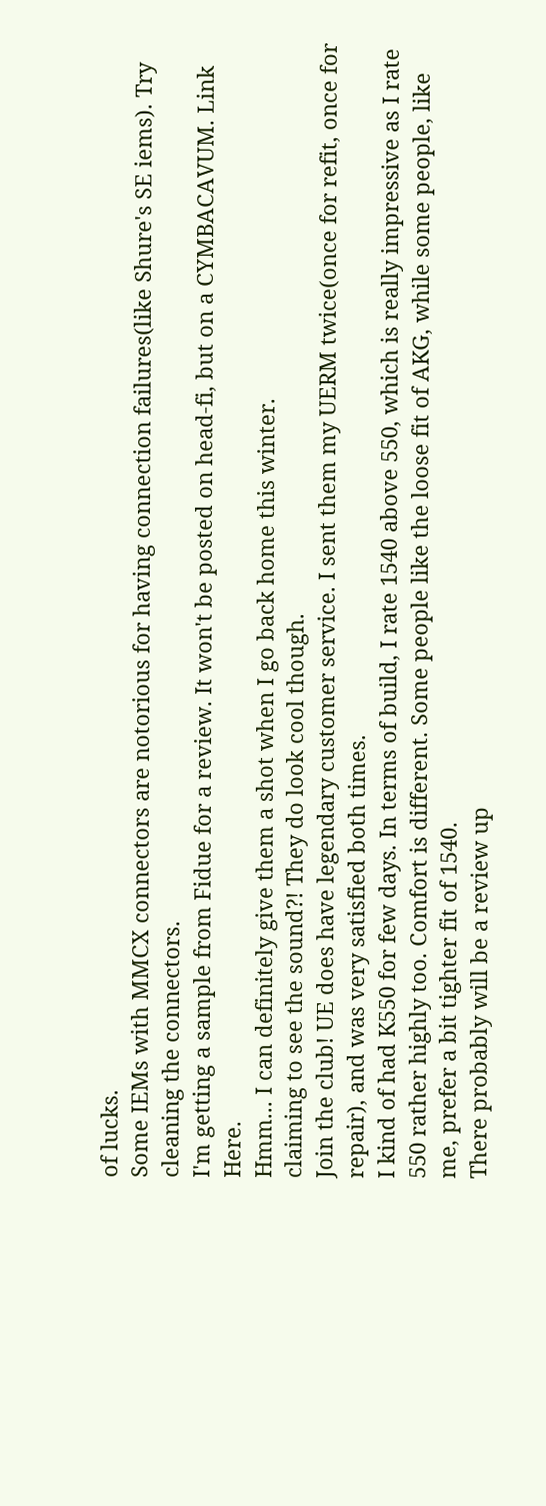of lucks.
Some IEMs with MMCX connectors are notorious for having connection failures(like Shure's SE iems). Try cleaning the connectors.
I'm getting a sample from Fidue for a review. It won't be posted on head-fi, but on a CYMBACAVUM. Link Here.
Hmm... I can definitely give them a shot when I go back home this winter.
claiming to see the sound?! They do look cool though.
Join the club! UE does have legendary customer service. I sent them my UERM twice(once for refit, once for repair), and was very satisfied both times.
I kind of had K550 for few days. In terms of build, I rate 1540 above 550, which is really impressive as I rate 550 rather highly too. Comfort is different. Some people like the loose fit of AKG, while some people, like me, prefer a bit tighter fit of 1540.
There probably will be a review up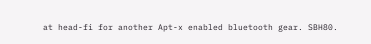at head-fi for another Apt-x enabled bluetooth gear. SBH80.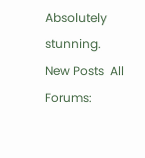Absolutely stunning.
New Posts  All Forums: